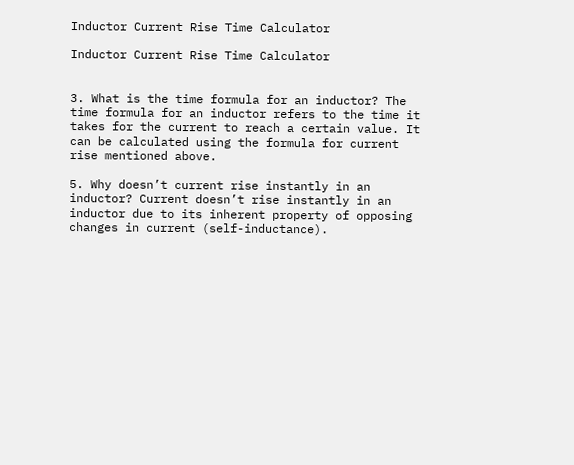Inductor Current Rise Time Calculator

Inductor Current Rise Time Calculator


3. What is the time formula for an inductor? The time formula for an inductor refers to the time it takes for the current to reach a certain value. It can be calculated using the formula for current rise mentioned above.

5. Why doesn’t current rise instantly in an inductor? Current doesn’t rise instantly in an inductor due to its inherent property of opposing changes in current (self-inductance).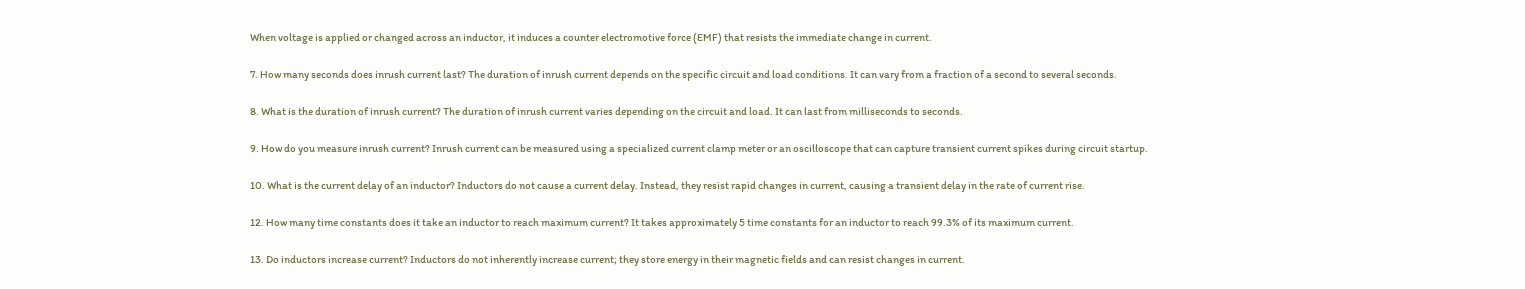When voltage is applied or changed across an inductor, it induces a counter electromotive force (EMF) that resists the immediate change in current.

7. How many seconds does inrush current last? The duration of inrush current depends on the specific circuit and load conditions. It can vary from a fraction of a second to several seconds.

8. What is the duration of inrush current? The duration of inrush current varies depending on the circuit and load. It can last from milliseconds to seconds.

9. How do you measure inrush current? Inrush current can be measured using a specialized current clamp meter or an oscilloscope that can capture transient current spikes during circuit startup.

10. What is the current delay of an inductor? Inductors do not cause a current delay. Instead, they resist rapid changes in current, causing a transient delay in the rate of current rise.

12. How many time constants does it take an inductor to reach maximum current? It takes approximately 5 time constants for an inductor to reach 99.3% of its maximum current.

13. Do inductors increase current? Inductors do not inherently increase current; they store energy in their magnetic fields and can resist changes in current.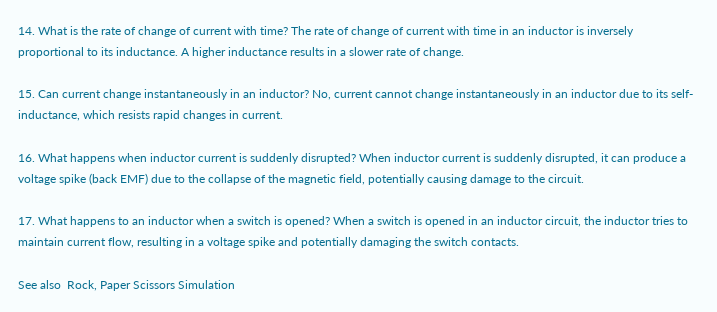14. What is the rate of change of current with time? The rate of change of current with time in an inductor is inversely proportional to its inductance. A higher inductance results in a slower rate of change.

15. Can current change instantaneously in an inductor? No, current cannot change instantaneously in an inductor due to its self-inductance, which resists rapid changes in current.

16. What happens when inductor current is suddenly disrupted? When inductor current is suddenly disrupted, it can produce a voltage spike (back EMF) due to the collapse of the magnetic field, potentially causing damage to the circuit.

17. What happens to an inductor when a switch is opened? When a switch is opened in an inductor circuit, the inductor tries to maintain current flow, resulting in a voltage spike and potentially damaging the switch contacts.

See also  Rock, Paper Scissors Simulation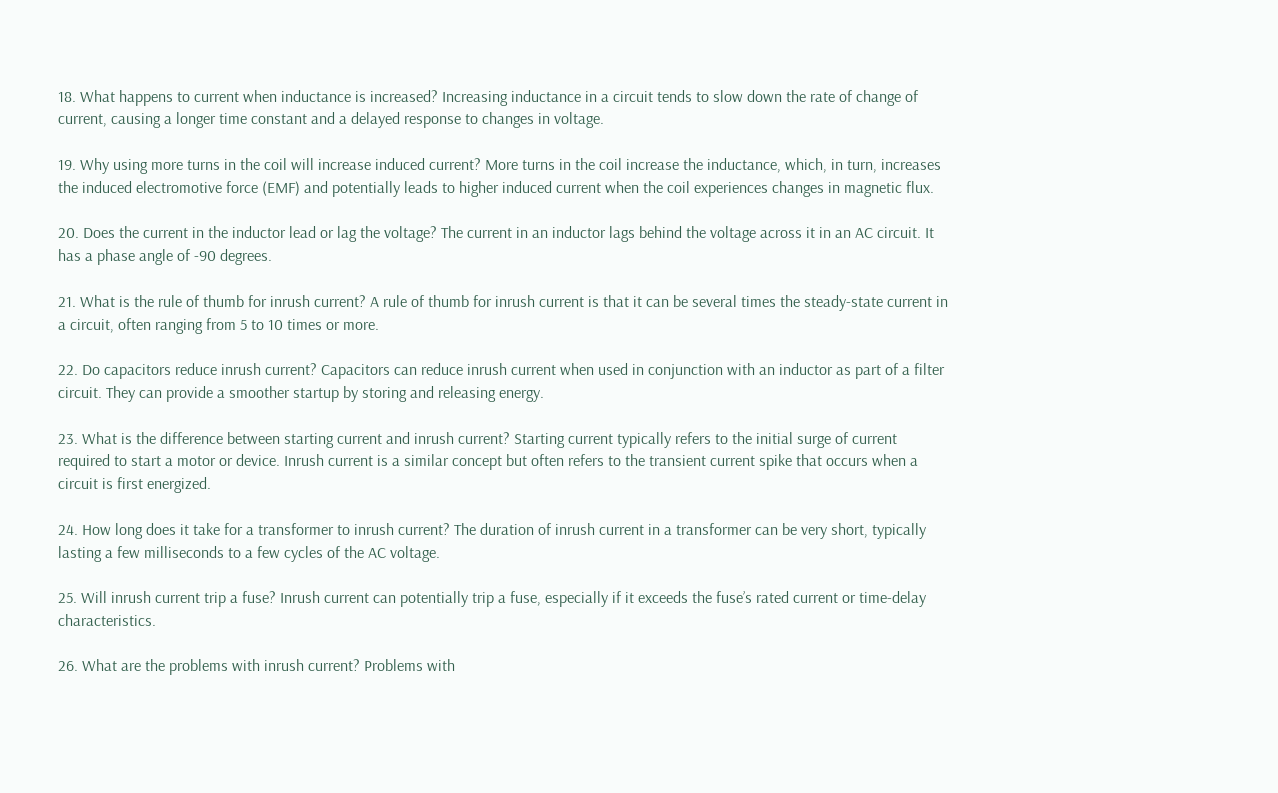18. What happens to current when inductance is increased? Increasing inductance in a circuit tends to slow down the rate of change of current, causing a longer time constant and a delayed response to changes in voltage.

19. Why using more turns in the coil will increase induced current? More turns in the coil increase the inductance, which, in turn, increases the induced electromotive force (EMF) and potentially leads to higher induced current when the coil experiences changes in magnetic flux.

20. Does the current in the inductor lead or lag the voltage? The current in an inductor lags behind the voltage across it in an AC circuit. It has a phase angle of -90 degrees.

21. What is the rule of thumb for inrush current? A rule of thumb for inrush current is that it can be several times the steady-state current in a circuit, often ranging from 5 to 10 times or more.

22. Do capacitors reduce inrush current? Capacitors can reduce inrush current when used in conjunction with an inductor as part of a filter circuit. They can provide a smoother startup by storing and releasing energy.

23. What is the difference between starting current and inrush current? Starting current typically refers to the initial surge of current required to start a motor or device. Inrush current is a similar concept but often refers to the transient current spike that occurs when a circuit is first energized.

24. How long does it take for a transformer to inrush current? The duration of inrush current in a transformer can be very short, typically lasting a few milliseconds to a few cycles of the AC voltage.

25. Will inrush current trip a fuse? Inrush current can potentially trip a fuse, especially if it exceeds the fuse’s rated current or time-delay characteristics.

26. What are the problems with inrush current? Problems with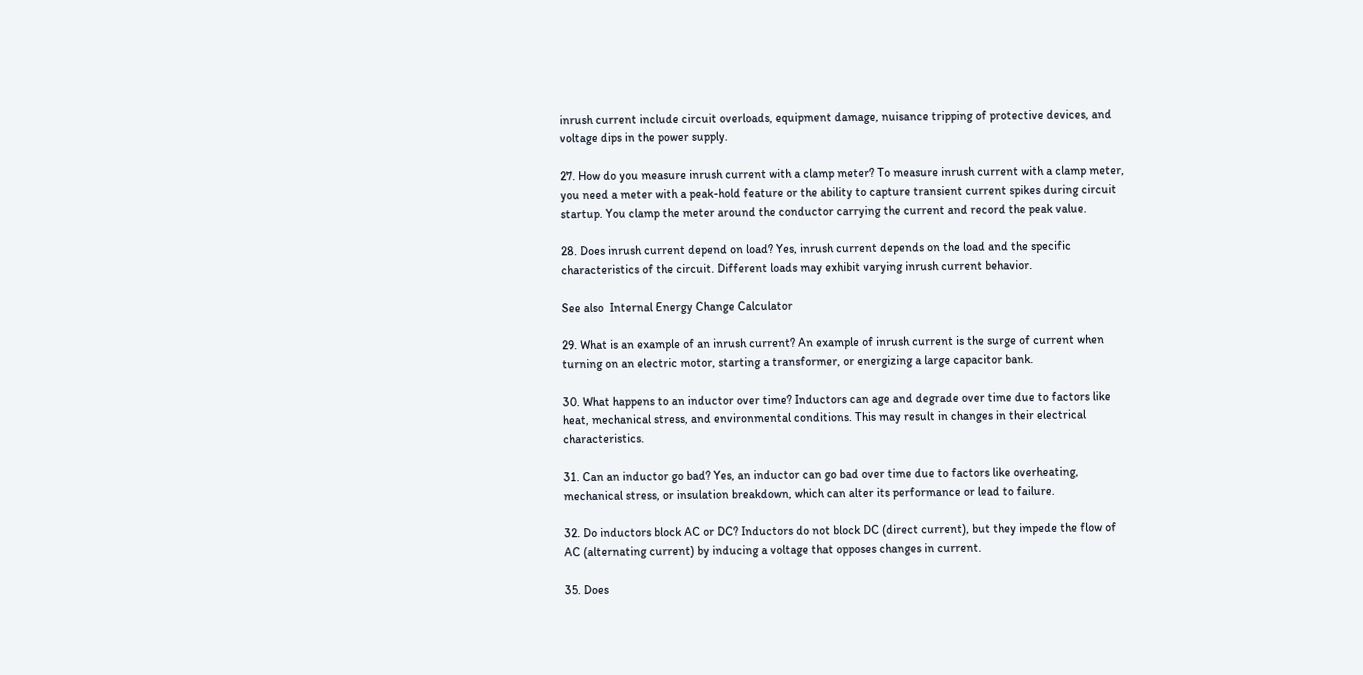inrush current include circuit overloads, equipment damage, nuisance tripping of protective devices, and voltage dips in the power supply.

27. How do you measure inrush current with a clamp meter? To measure inrush current with a clamp meter, you need a meter with a peak-hold feature or the ability to capture transient current spikes during circuit startup. You clamp the meter around the conductor carrying the current and record the peak value.

28. Does inrush current depend on load? Yes, inrush current depends on the load and the specific characteristics of the circuit. Different loads may exhibit varying inrush current behavior.

See also  Internal Energy Change Calculator

29. What is an example of an inrush current? An example of inrush current is the surge of current when turning on an electric motor, starting a transformer, or energizing a large capacitor bank.

30. What happens to an inductor over time? Inductors can age and degrade over time due to factors like heat, mechanical stress, and environmental conditions. This may result in changes in their electrical characteristics.

31. Can an inductor go bad? Yes, an inductor can go bad over time due to factors like overheating, mechanical stress, or insulation breakdown, which can alter its performance or lead to failure.

32. Do inductors block AC or DC? Inductors do not block DC (direct current), but they impede the flow of AC (alternating current) by inducing a voltage that opposes changes in current.

35. Does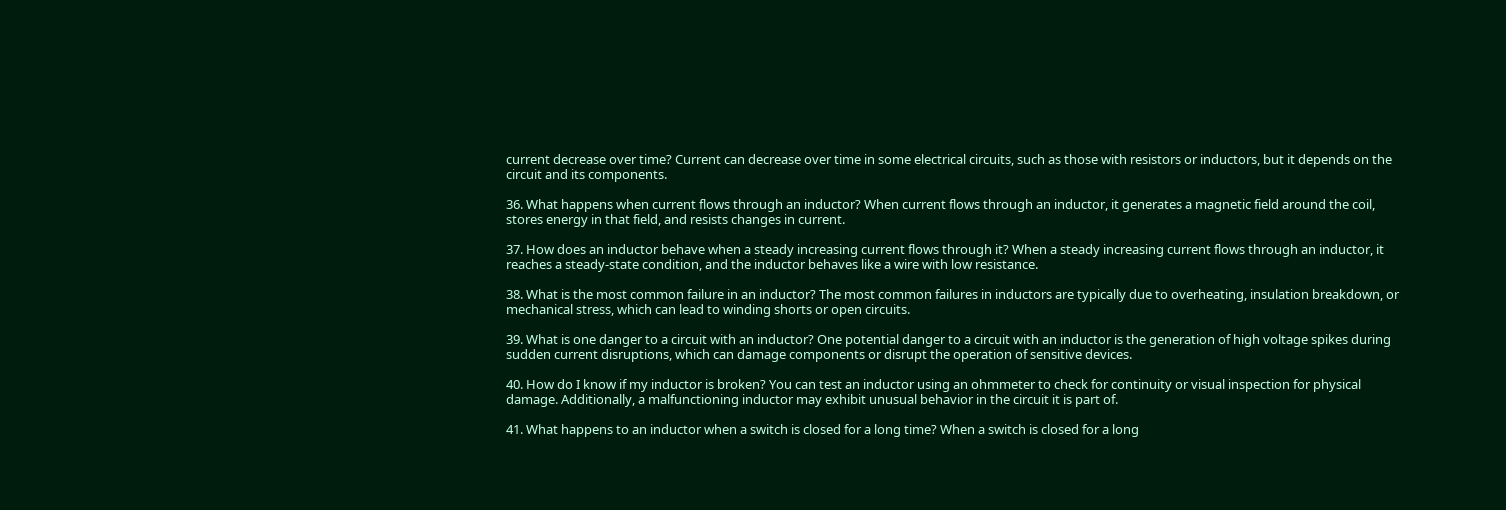current decrease over time? Current can decrease over time in some electrical circuits, such as those with resistors or inductors, but it depends on the circuit and its components.

36. What happens when current flows through an inductor? When current flows through an inductor, it generates a magnetic field around the coil, stores energy in that field, and resists changes in current.

37. How does an inductor behave when a steady increasing current flows through it? When a steady increasing current flows through an inductor, it reaches a steady-state condition, and the inductor behaves like a wire with low resistance.

38. What is the most common failure in an inductor? The most common failures in inductors are typically due to overheating, insulation breakdown, or mechanical stress, which can lead to winding shorts or open circuits.

39. What is one danger to a circuit with an inductor? One potential danger to a circuit with an inductor is the generation of high voltage spikes during sudden current disruptions, which can damage components or disrupt the operation of sensitive devices.

40. How do I know if my inductor is broken? You can test an inductor using an ohmmeter to check for continuity or visual inspection for physical damage. Additionally, a malfunctioning inductor may exhibit unusual behavior in the circuit it is part of.

41. What happens to an inductor when a switch is closed for a long time? When a switch is closed for a long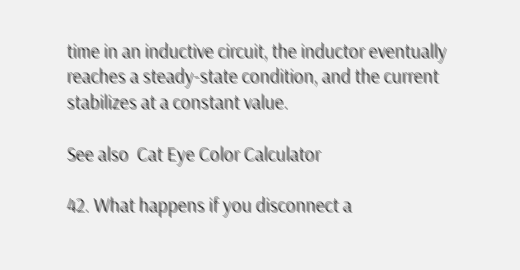time in an inductive circuit, the inductor eventually reaches a steady-state condition, and the current stabilizes at a constant value.

See also  Cat Eye Color Calculator

42. What happens if you disconnect a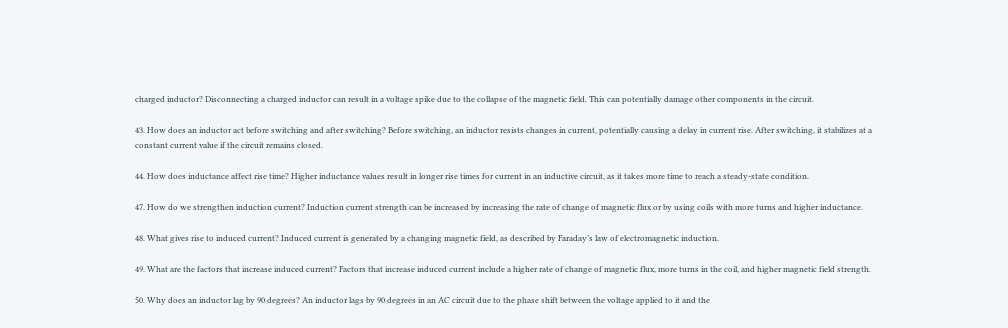charged inductor? Disconnecting a charged inductor can result in a voltage spike due to the collapse of the magnetic field. This can potentially damage other components in the circuit.

43. How does an inductor act before switching and after switching? Before switching, an inductor resists changes in current, potentially causing a delay in current rise. After switching, it stabilizes at a constant current value if the circuit remains closed.

44. How does inductance affect rise time? Higher inductance values result in longer rise times for current in an inductive circuit, as it takes more time to reach a steady-state condition.

47. How do we strengthen induction current? Induction current strength can be increased by increasing the rate of change of magnetic flux or by using coils with more turns and higher inductance.

48. What gives rise to induced current? Induced current is generated by a changing magnetic field, as described by Faraday’s law of electromagnetic induction.

49. What are the factors that increase induced current? Factors that increase induced current include a higher rate of change of magnetic flux, more turns in the coil, and higher magnetic field strength.

50. Why does an inductor lag by 90 degrees? An inductor lags by 90 degrees in an AC circuit due to the phase shift between the voltage applied to it and the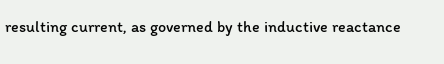resulting current, as governed by the inductive reactance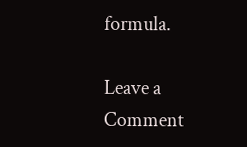formula.

Leave a Comment